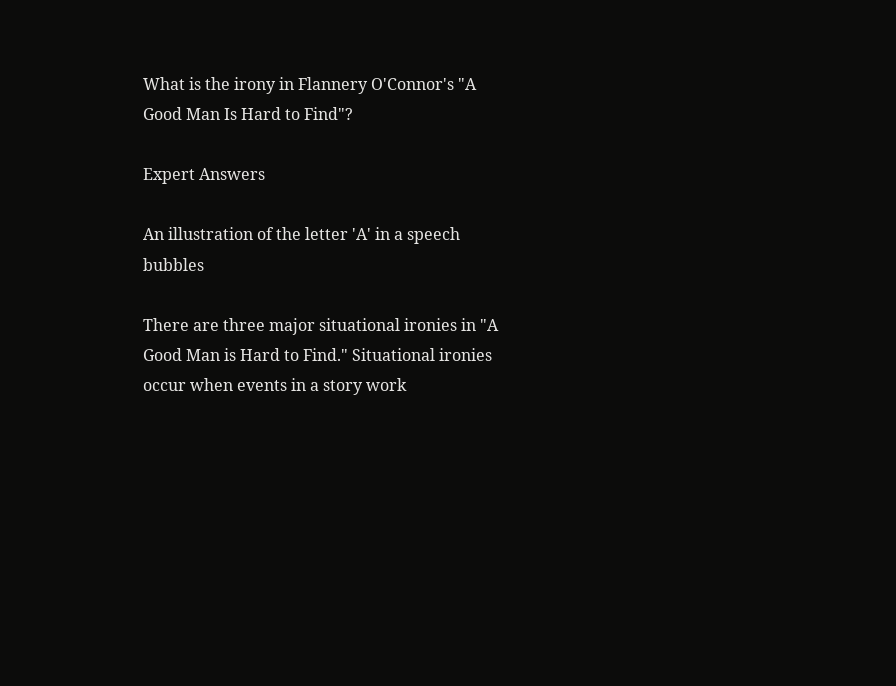What is the irony in Flannery O'Connor's "A Good Man Is Hard to Find"?

Expert Answers

An illustration of the letter 'A' in a speech bubbles

There are three major situational ironies in "A Good Man is Hard to Find." Situational ironies occur when events in a story work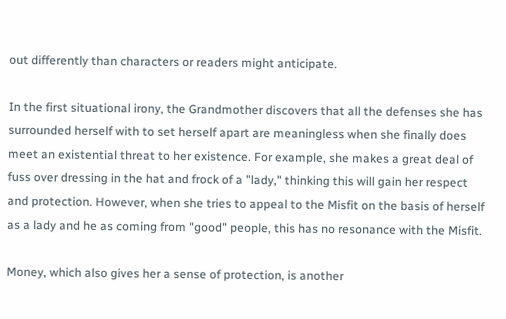out differently than characters or readers might anticipate.

In the first situational irony, the Grandmother discovers that all the defenses she has surrounded herself with to set herself apart are meaningless when she finally does meet an existential threat to her existence. For example, she makes a great deal of fuss over dressing in the hat and frock of a "lady," thinking this will gain her respect and protection. However, when she tries to appeal to the Misfit on the basis of herself as a lady and he as coming from "good" people, this has no resonance with the Misfit.

Money, which also gives her a sense of protection, is another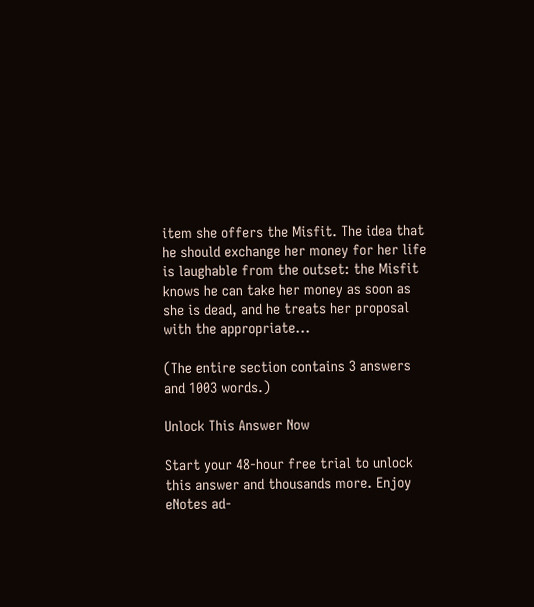item she offers the Misfit. The idea that he should exchange her money for her life is laughable from the outset: the Misfit knows he can take her money as soon as she is dead, and he treats her proposal with the appropriate...

(The entire section contains 3 answers and 1003 words.)

Unlock This Answer Now

Start your 48-hour free trial to unlock this answer and thousands more. Enjoy eNotes ad-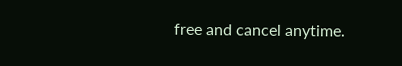free and cancel anytime.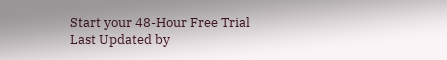Start your 48-Hour Free Trial
Last Updated by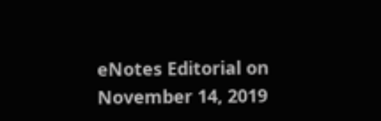eNotes Editorial on November 14, 2019